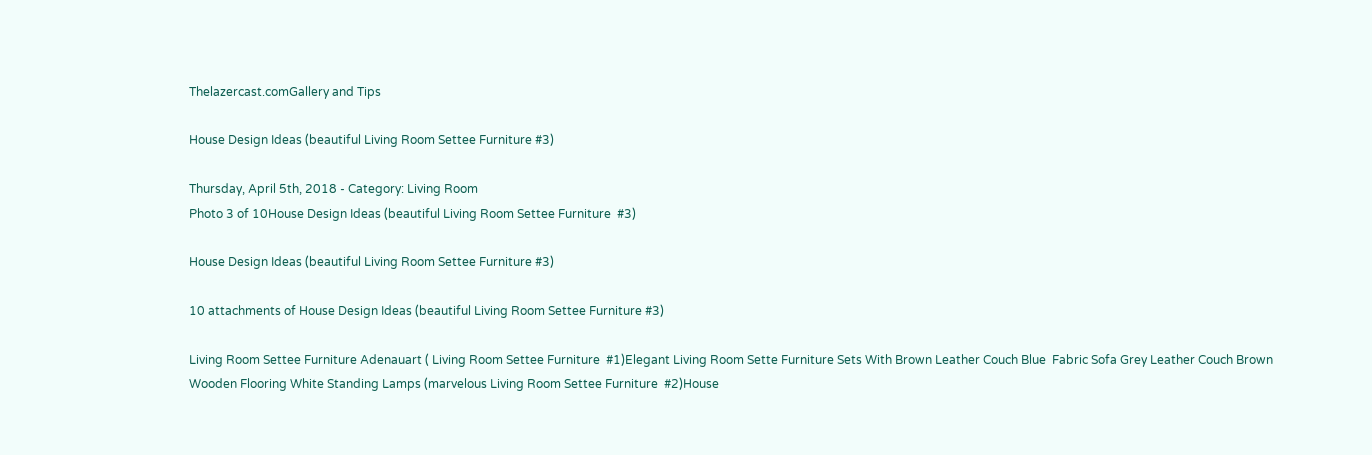Thelazercast.comGallery and Tips

House Design Ideas (beautiful Living Room Settee Furniture #3)

Thursday, April 5th, 2018 - Category: Living Room
Photo 3 of 10House Design Ideas (beautiful Living Room Settee Furniture  #3)

House Design Ideas (beautiful Living Room Settee Furniture #3)

10 attachments of House Design Ideas (beautiful Living Room Settee Furniture #3)

Living Room Settee Furniture Adenauart ( Living Room Settee Furniture  #1)Elegant Living Room Sette Furniture Sets With Brown Leather Couch Blue  Fabric Sofa Grey Leather Couch Brown Wooden Flooring White Standing Lamps (marvelous Living Room Settee Furniture  #2)House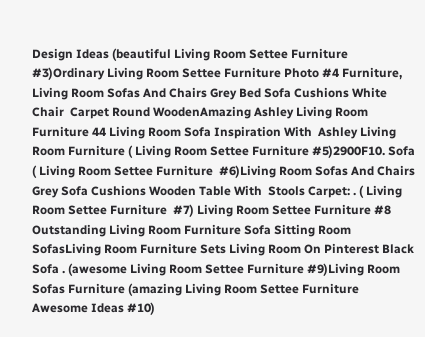Design Ideas (beautiful Living Room Settee Furniture  #3)Ordinary Living Room Settee Furniture Photo #4 Furniture, Living Room Sofas And Chairs Grey Bed Sofa Cushions White Chair  Carpet Round WoodenAmazing Ashley Living Room Furniture 44 Living Room Sofa Inspiration With  Ashley Living Room Furniture ( Living Room Settee Furniture #5)2900F10. Sofa ( Living Room Settee Furniture  #6)Living Room Sofas And Chairs Grey Sofa Cushions Wooden Table With  Stools Carpet: . ( Living Room Settee Furniture  #7) Living Room Settee Furniture #8 Outstanding Living Room Furniture Sofa Sitting Room SofasLiving Room Furniture Sets Living Room On Pinterest Black Sofa . (awesome Living Room Settee Furniture #9)Living Room Sofas Furniture (amazing Living Room Settee Furniture Awesome Ideas #10)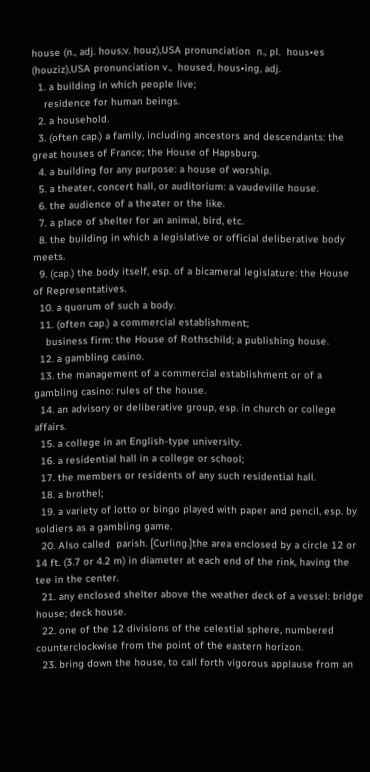house (n., adj. hous;v. houz),USA pronunciation  n., pl.  hous•es  (houziz),USA pronunciation v.,  housed, hous•ing, adj.
  1. a building in which people live;
    residence for human beings.
  2. a household.
  3. (often cap.) a family, including ancestors and descendants: the great houses of France; the House of Hapsburg.
  4. a building for any purpose: a house of worship.
  5. a theater, concert hall, or auditorium: a vaudeville house.
  6. the audience of a theater or the like.
  7. a place of shelter for an animal, bird, etc.
  8. the building in which a legislative or official deliberative body meets.
  9. (cap.) the body itself, esp. of a bicameral legislature: the House of Representatives.
  10. a quorum of such a body.
  11. (often cap.) a commercial establishment;
    business firm: the House of Rothschild; a publishing house.
  12. a gambling casino.
  13. the management of a commercial establishment or of a gambling casino: rules of the house.
  14. an advisory or deliberative group, esp. in church or college affairs.
  15. a college in an English-type university.
  16. a residential hall in a college or school;
  17. the members or residents of any such residential hall.
  18. a brothel;
  19. a variety of lotto or bingo played with paper and pencil, esp. by soldiers as a gambling game.
  20. Also called  parish. [Curling.]the area enclosed by a circle 12 or 14 ft. (3.7 or 4.2 m) in diameter at each end of the rink, having the tee in the center.
  21. any enclosed shelter above the weather deck of a vessel: bridge house; deck house.
  22. one of the 12 divisions of the celestial sphere, numbered counterclockwise from the point of the eastern horizon.
  23. bring down the house, to call forth vigorous applause from an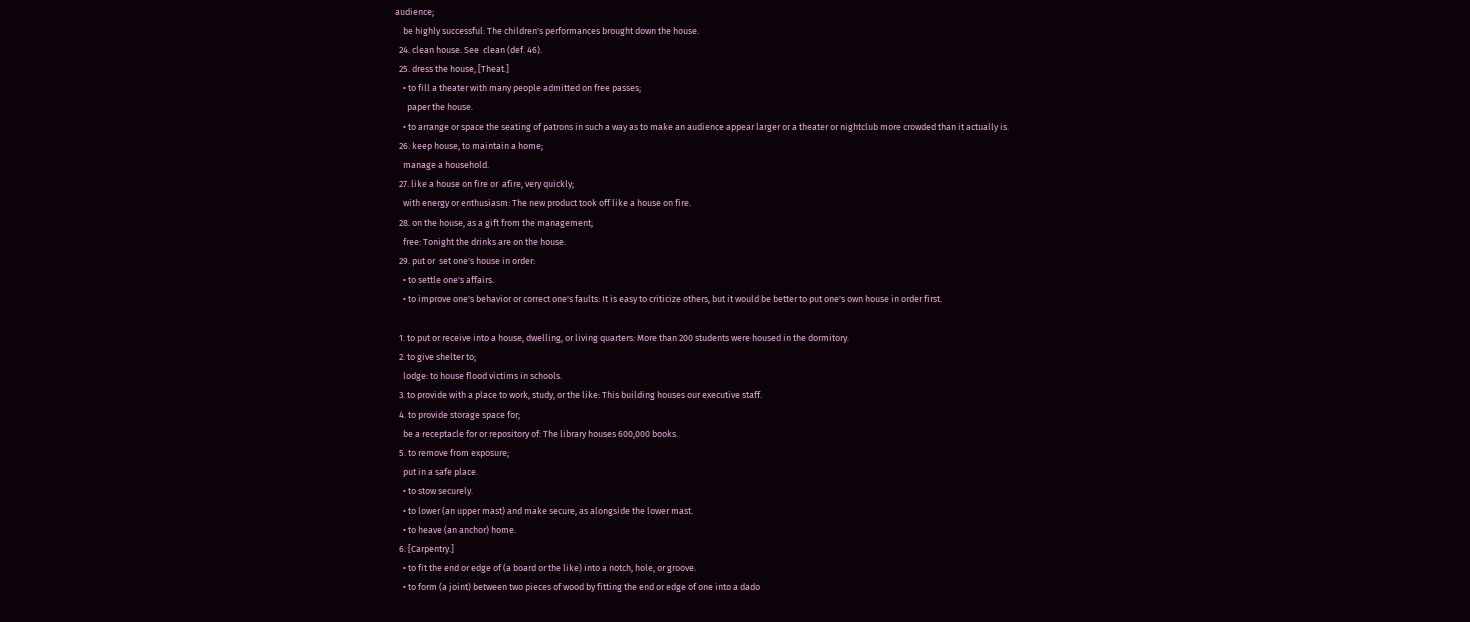audience;
    be highly successful: The children's performances brought down the house.
  24. clean house. See  clean (def. 46).
  25. dress the house, [Theat.]
    • to fill a theater with many people admitted on free passes;
      paper the house.
    • to arrange or space the seating of patrons in such a way as to make an audience appear larger or a theater or nightclub more crowded than it actually is.
  26. keep house, to maintain a home;
    manage a household.
  27. like a house on fire or  afire, very quickly;
    with energy or enthusiasm: The new product took off like a house on fire.
  28. on the house, as a gift from the management;
    free: Tonight the drinks are on the house.
  29. put or  set one's house in order:
    • to settle one's affairs.
    • to improve one's behavior or correct one's faults: It is easy to criticize others, but it would be better to put one's own house in order first.

  1. to put or receive into a house, dwelling, or living quarters: More than 200 students were housed in the dormitory.
  2. to give shelter to;
    lodge: to house flood victims in schools.
  3. to provide with a place to work, study, or the like: This building houses our executive staff.
  4. to provide storage space for;
    be a receptacle for or repository of: The library houses 600,000 books.
  5. to remove from exposure;
    put in a safe place.
    • to stow securely.
    • to lower (an upper mast) and make secure, as alongside the lower mast.
    • to heave (an anchor) home.
  6. [Carpentry.]
    • to fit the end or edge of (a board or the like) into a notch, hole, or groove.
    • to form (a joint) between two pieces of wood by fitting the end or edge of one into a dado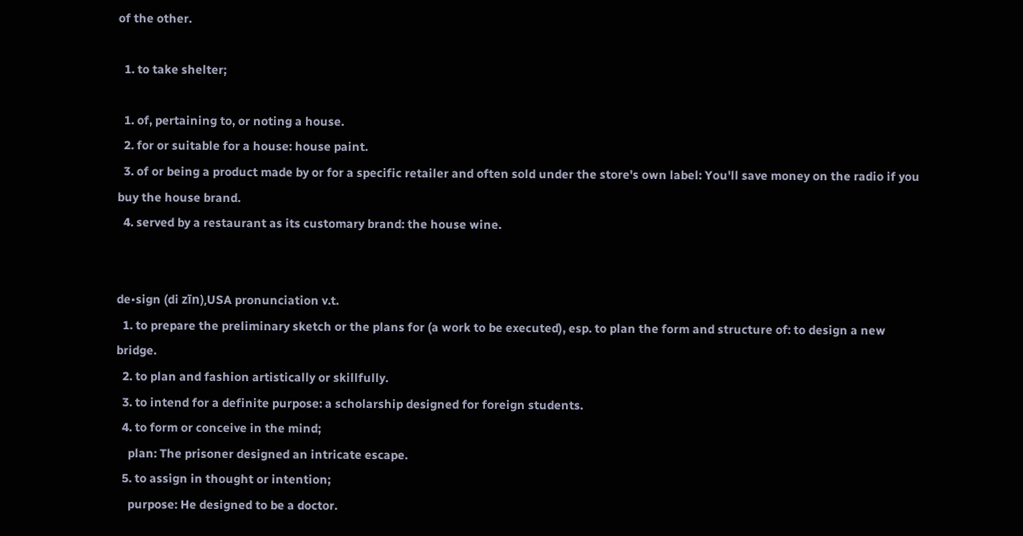of the other.

  1. to take shelter;

  1. of, pertaining to, or noting a house.
  2. for or suitable for a house: house paint.
  3. of or being a product made by or for a specific retailer and often sold under the store's own label: You'll save money on the radio if you buy the house brand.
  4. served by a restaurant as its customary brand: the house wine.


de•sign (di zīn),USA pronunciation v.t.
  1. to prepare the preliminary sketch or the plans for (a work to be executed), esp. to plan the form and structure of: to design a new bridge.
  2. to plan and fashion artistically or skillfully.
  3. to intend for a definite purpose: a scholarship designed for foreign students.
  4. to form or conceive in the mind;
    plan: The prisoner designed an intricate escape.
  5. to assign in thought or intention;
    purpose: He designed to be a doctor.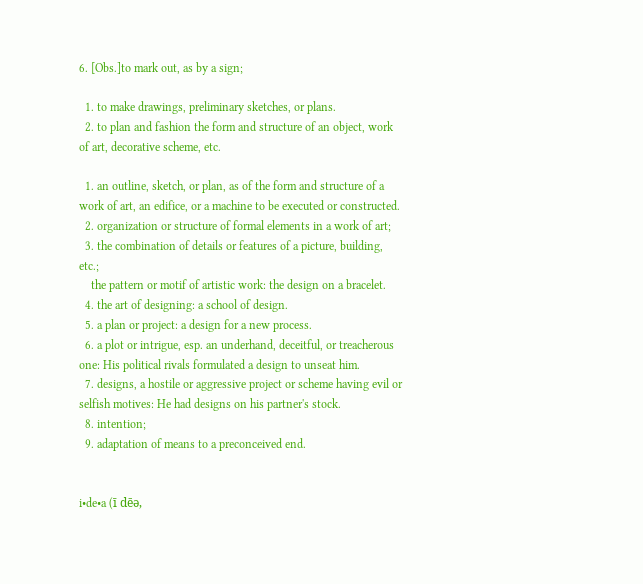6. [Obs.]to mark out, as by a sign;

  1. to make drawings, preliminary sketches, or plans.
  2. to plan and fashion the form and structure of an object, work of art, decorative scheme, etc.

  1. an outline, sketch, or plan, as of the form and structure of a work of art, an edifice, or a machine to be executed or constructed.
  2. organization or structure of formal elements in a work of art;
  3. the combination of details or features of a picture, building, etc.;
    the pattern or motif of artistic work: the design on a bracelet.
  4. the art of designing: a school of design.
  5. a plan or project: a design for a new process.
  6. a plot or intrigue, esp. an underhand, deceitful, or treacherous one: His political rivals formulated a design to unseat him.
  7. designs, a hostile or aggressive project or scheme having evil or selfish motives: He had designs on his partner's stock.
  8. intention;
  9. adaptation of means to a preconceived end.


i•de•a (ī dēə,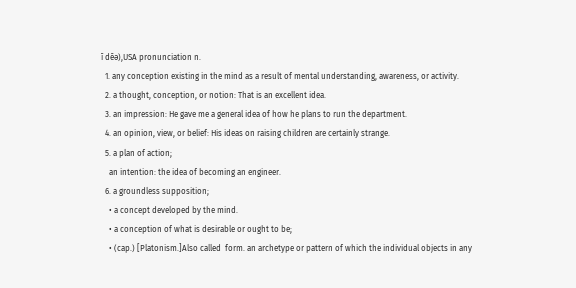ī dēə),USA pronunciation n.
  1. any conception existing in the mind as a result of mental understanding, awareness, or activity.
  2. a thought, conception, or notion: That is an excellent idea.
  3. an impression: He gave me a general idea of how he plans to run the department.
  4. an opinion, view, or belief: His ideas on raising children are certainly strange.
  5. a plan of action;
    an intention: the idea of becoming an engineer.
  6. a groundless supposition;
    • a concept developed by the mind.
    • a conception of what is desirable or ought to be;
    • (cap.) [Platonism.]Also called  form. an archetype or pattern of which the individual objects in any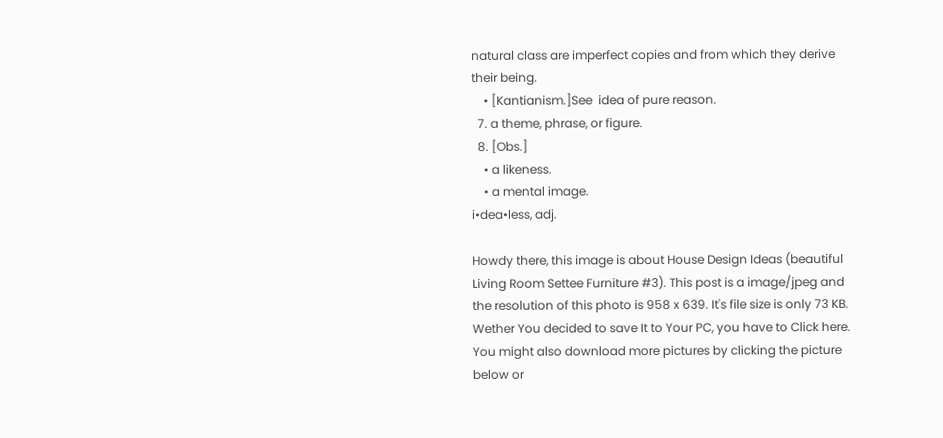natural class are imperfect copies and from which they derive their being.
    • [Kantianism.]See  idea of pure reason.
  7. a theme, phrase, or figure.
  8. [Obs.]
    • a likeness.
    • a mental image.
i•dea•less, adj.

Howdy there, this image is about House Design Ideas (beautiful Living Room Settee Furniture #3). This post is a image/jpeg and the resolution of this photo is 958 x 639. It's file size is only 73 KB. Wether You decided to save It to Your PC, you have to Click here. You might also download more pictures by clicking the picture below or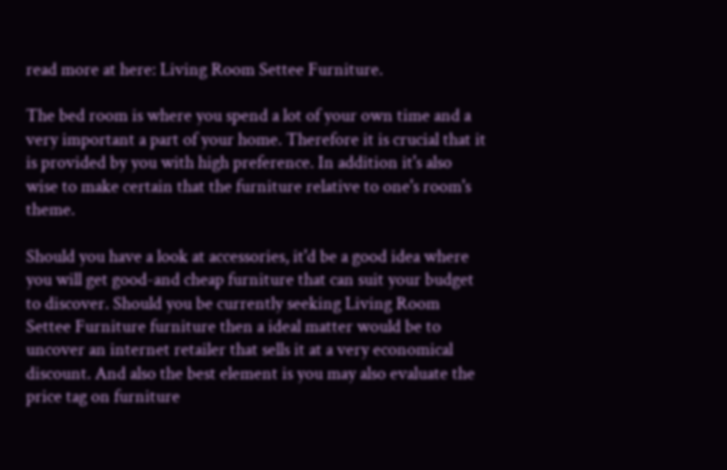read more at here: Living Room Settee Furniture.

The bed room is where you spend a lot of your own time and a very important a part of your home. Therefore it is crucial that it is provided by you with high preference. In addition it's also wise to make certain that the furniture relative to one's room's theme.

Should you have a look at accessories, it'd be a good idea where you will get good-and cheap furniture that can suit your budget to discover. Should you be currently seeking Living Room Settee Furniture furniture then a ideal matter would be to uncover an internet retailer that sells it at a very economical discount. And also the best element is you may also evaluate the price tag on furniture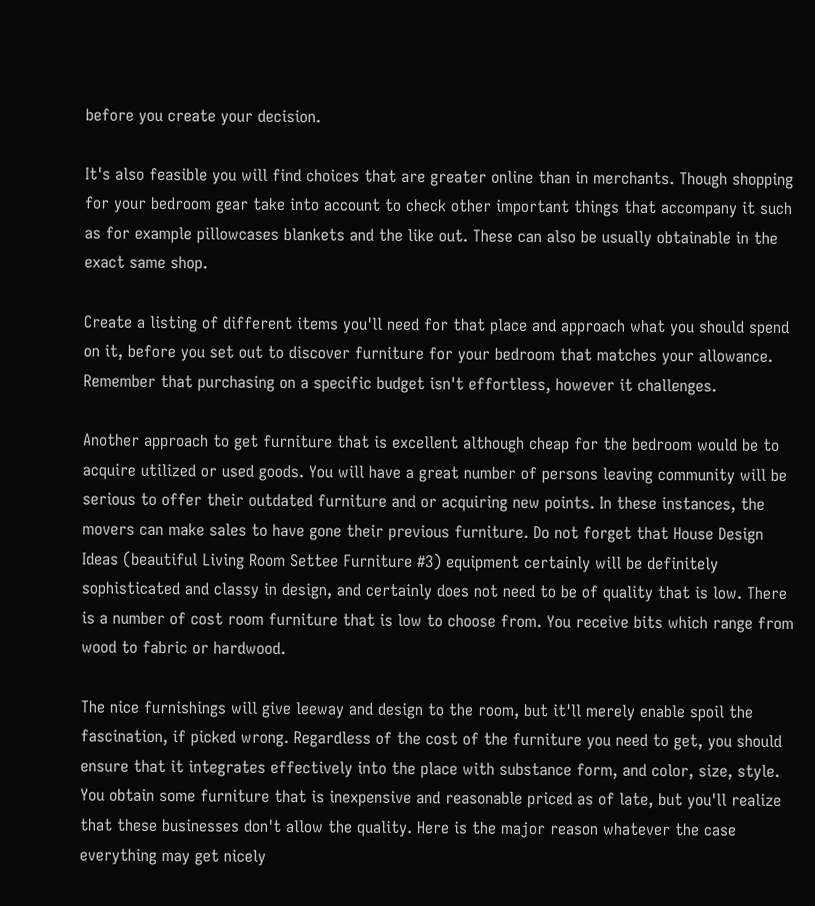before you create your decision.

It's also feasible you will find choices that are greater online than in merchants. Though shopping for your bedroom gear take into account to check other important things that accompany it such as for example pillowcases blankets and the like out. These can also be usually obtainable in the exact same shop.

Create a listing of different items you'll need for that place and approach what you should spend on it, before you set out to discover furniture for your bedroom that matches your allowance. Remember that purchasing on a specific budget isn't effortless, however it challenges.

Another approach to get furniture that is excellent although cheap for the bedroom would be to acquire utilized or used goods. You will have a great number of persons leaving community will be serious to offer their outdated furniture and or acquiring new points. In these instances, the movers can make sales to have gone their previous furniture. Do not forget that House Design Ideas (beautiful Living Room Settee Furniture #3) equipment certainly will be definitely sophisticated and classy in design, and certainly does not need to be of quality that is low. There is a number of cost room furniture that is low to choose from. You receive bits which range from wood to fabric or hardwood.

The nice furnishings will give leeway and design to the room, but it'll merely enable spoil the fascination, if picked wrong. Regardless of the cost of the furniture you need to get, you should ensure that it integrates effectively into the place with substance form, and color, size, style. You obtain some furniture that is inexpensive and reasonable priced as of late, but you'll realize that these businesses don't allow the quality. Here is the major reason whatever the case everything may get nicely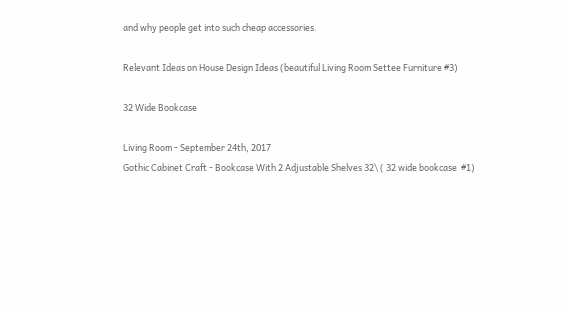and why people get into such cheap accessories.

Relevant Ideas on House Design Ideas (beautiful Living Room Settee Furniture #3)

32 Wide Bookcase

Living Room - September 24th, 2017
Gothic Cabinet Craft - Bookcase With 2 Adjustable Shelves 32\ ( 32 wide bookcase  #1)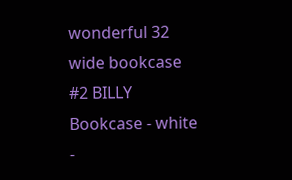wonderful 32 wide bookcase #2 BILLY Bookcase - white -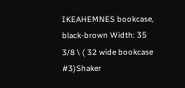IKEAHEMNES bookcase, black-brown Width: 35 3/8 \ ( 32 wide bookcase  #3)Shaker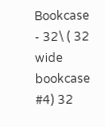Bookcase - 32\ ( 32 wide bookcase #4) 32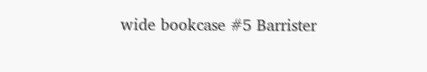wide bookcase #5 Barrister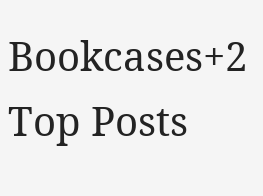Bookcases+2
Top Posts